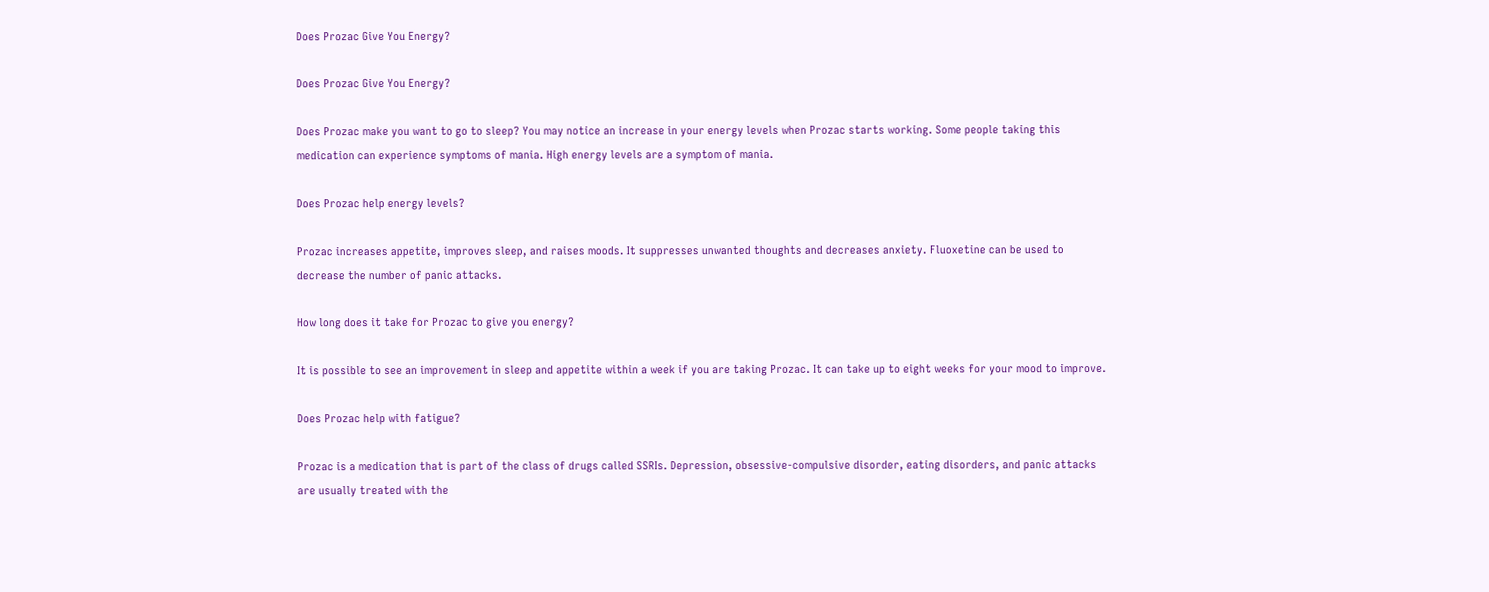Does Prozac Give You Energy?

Does Prozac Give You Energy?

Does Prozac make you want to go to sleep? You may notice an increase in your energy levels when Prozac starts working. Some people taking this medication can experience symptoms of mania. High energy levels are a symptom of mania.

Does Prozac help energy levels?

Prozac increases appetite, improves sleep, and raises moods. It suppresses unwanted thoughts and decreases anxiety. Fluoxetine can be used to decrease the number of panic attacks.

How long does it take for Prozac to give you energy?

It is possible to see an improvement in sleep and appetite within a week if you are taking Prozac. It can take up to eight weeks for your mood to improve.

Does Prozac help with fatigue?

Prozac is a medication that is part of the class of drugs called SSRIs. Depression, obsessive-compulsive disorder, eating disorders, and panic attacks are usually treated with the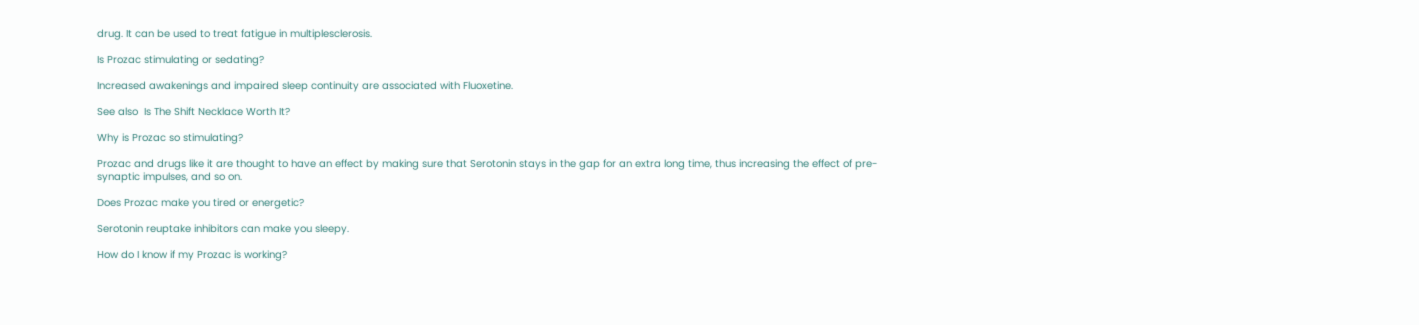drug. It can be used to treat fatigue in multiplesclerosis.

Is Prozac stimulating or sedating?

Increased awakenings and impaired sleep continuity are associated with Fluoxetine.

See also  Is The Shift Necklace Worth It?

Why is Prozac so stimulating?

Prozac and drugs like it are thought to have an effect by making sure that Serotonin stays in the gap for an extra long time, thus increasing the effect of pre-synaptic impulses, and so on.

Does Prozac make you tired or energetic?

Serotonin reuptake inhibitors can make you sleepy.

How do I know if my Prozac is working?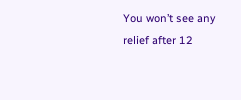You won’t see any relief after 12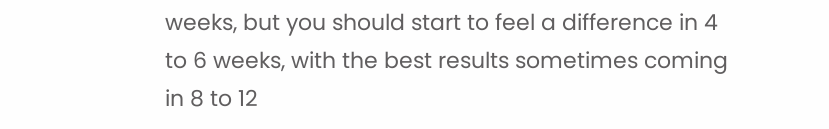weeks, but you should start to feel a difference in 4 to 6 weeks, with the best results sometimes coming in 8 to 12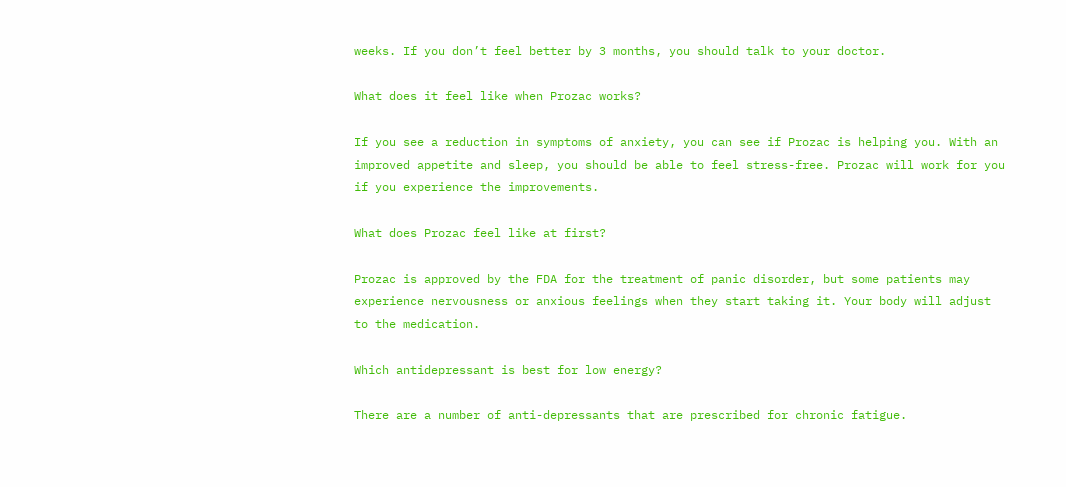weeks. If you don’t feel better by 3 months, you should talk to your doctor.

What does it feel like when Prozac works?

If you see a reduction in symptoms of anxiety, you can see if Prozac is helping you. With an improved appetite and sleep, you should be able to feel stress-free. Prozac will work for you if you experience the improvements.

What does Prozac feel like at first?

Prozac is approved by the FDA for the treatment of panic disorder, but some patients may experience nervousness or anxious feelings when they start taking it. Your body will adjust to the medication.

Which antidepressant is best for low energy?

There are a number of anti-depressants that are prescribed for chronic fatigue.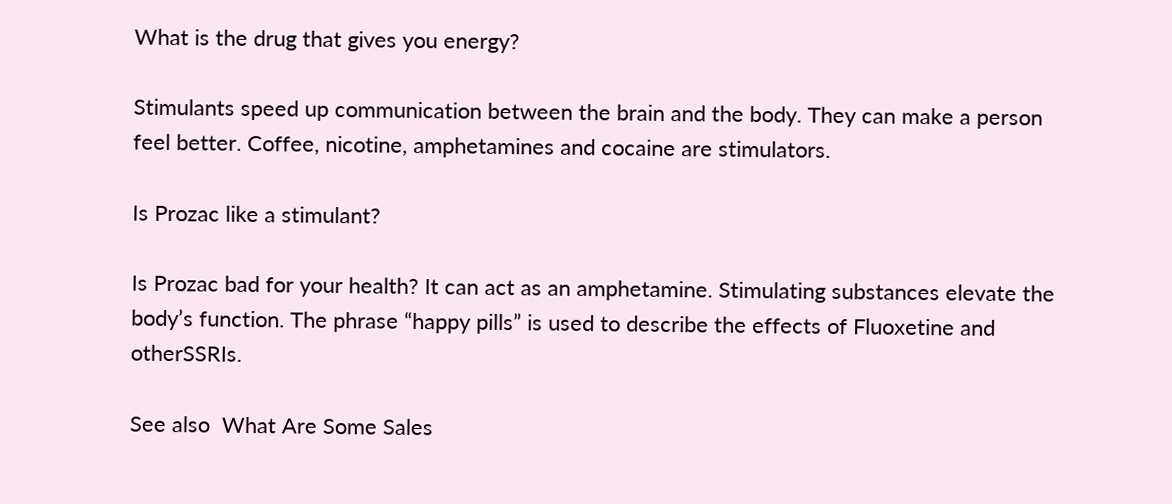What is the drug that gives you energy?

Stimulants speed up communication between the brain and the body. They can make a person feel better. Coffee, nicotine, amphetamines and cocaine are stimulators.

Is Prozac like a stimulant?

Is Prozac bad for your health? It can act as an amphetamine. Stimulating substances elevate the body’s function. The phrase “happy pills” is used to describe the effects of Fluoxetine and otherSSRIs.

See also  What Are Some Sales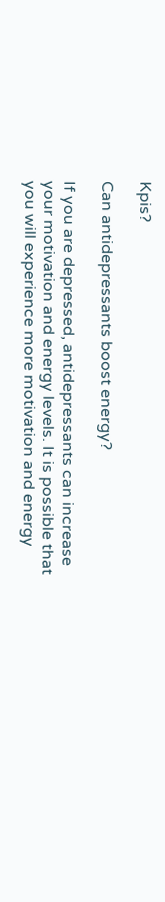Kpis?

Can antidepressants boost energy?

If you are depressed, antidepressants can increase your motivation and energy levels. It is possible that you will experience more motivation and energy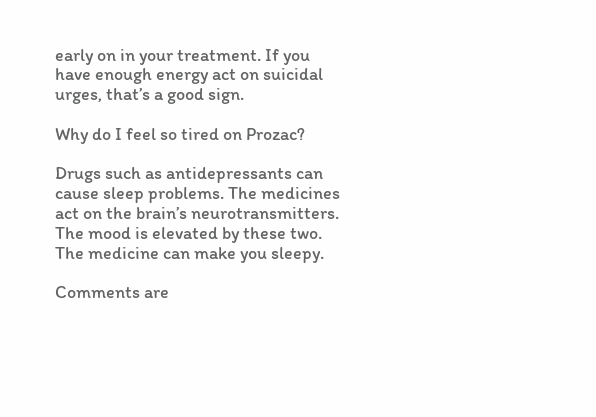early on in your treatment. If you have enough energy act on suicidal urges, that’s a good sign.

Why do I feel so tired on Prozac?

Drugs such as antidepressants can cause sleep problems. The medicines act on the brain’s neurotransmitters. The mood is elevated by these two. The medicine can make you sleepy.

Comments are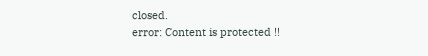closed.
error: Content is protected !!